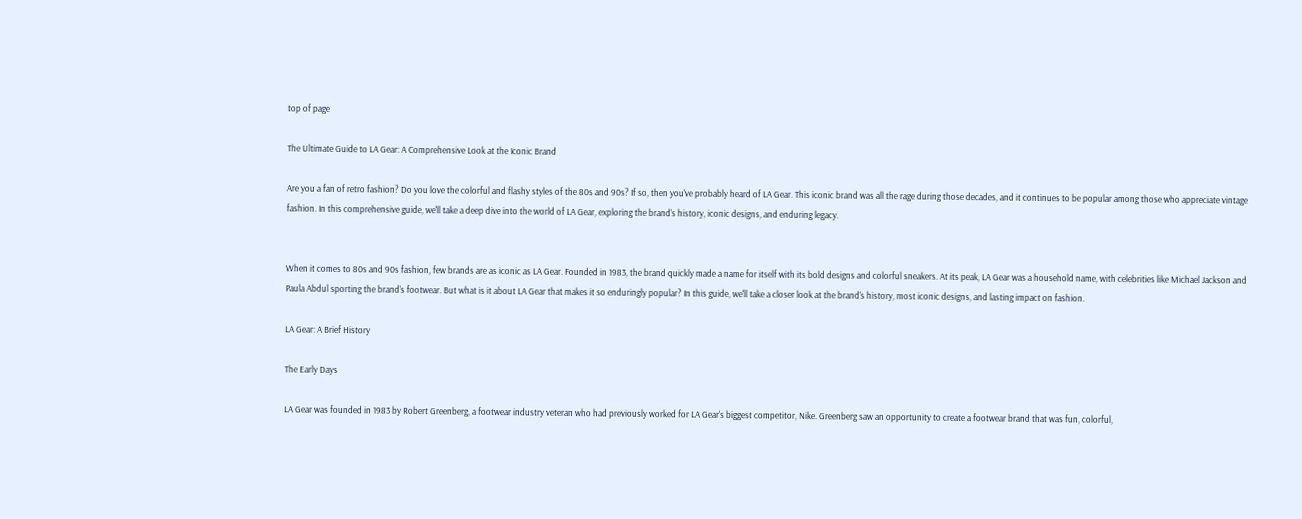top of page

The Ultimate Guide to LA Gear: A Comprehensive Look at the Iconic Brand

Are you a fan of retro fashion? Do you love the colorful and flashy styles of the 80s and 90s? If so, then you've probably heard of LA Gear. This iconic brand was all the rage during those decades, and it continues to be popular among those who appreciate vintage fashion. In this comprehensive guide, we'll take a deep dive into the world of LA Gear, exploring the brand's history, iconic designs, and enduring legacy.


When it comes to 80s and 90s fashion, few brands are as iconic as LA Gear. Founded in 1983, the brand quickly made a name for itself with its bold designs and colorful sneakers. At its peak, LA Gear was a household name, with celebrities like Michael Jackson and Paula Abdul sporting the brand's footwear. But what is it about LA Gear that makes it so enduringly popular? In this guide, we'll take a closer look at the brand's history, most iconic designs, and lasting impact on fashion.

LA Gear: A Brief History

The Early Days

LA Gear was founded in 1983 by Robert Greenberg, a footwear industry veteran who had previously worked for LA Gear's biggest competitor, Nike. Greenberg saw an opportunity to create a footwear brand that was fun, colorful,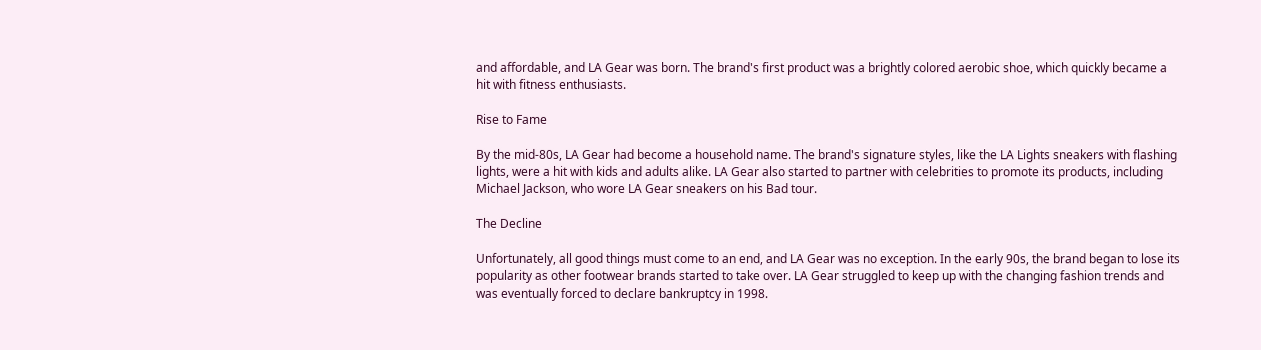and affordable, and LA Gear was born. The brand's first product was a brightly colored aerobic shoe, which quickly became a hit with fitness enthusiasts.

Rise to Fame

By the mid-80s, LA Gear had become a household name. The brand's signature styles, like the LA Lights sneakers with flashing lights, were a hit with kids and adults alike. LA Gear also started to partner with celebrities to promote its products, including Michael Jackson, who wore LA Gear sneakers on his Bad tour.

The Decline

Unfortunately, all good things must come to an end, and LA Gear was no exception. In the early 90s, the brand began to lose its popularity as other footwear brands started to take over. LA Gear struggled to keep up with the changing fashion trends and was eventually forced to declare bankruptcy in 1998.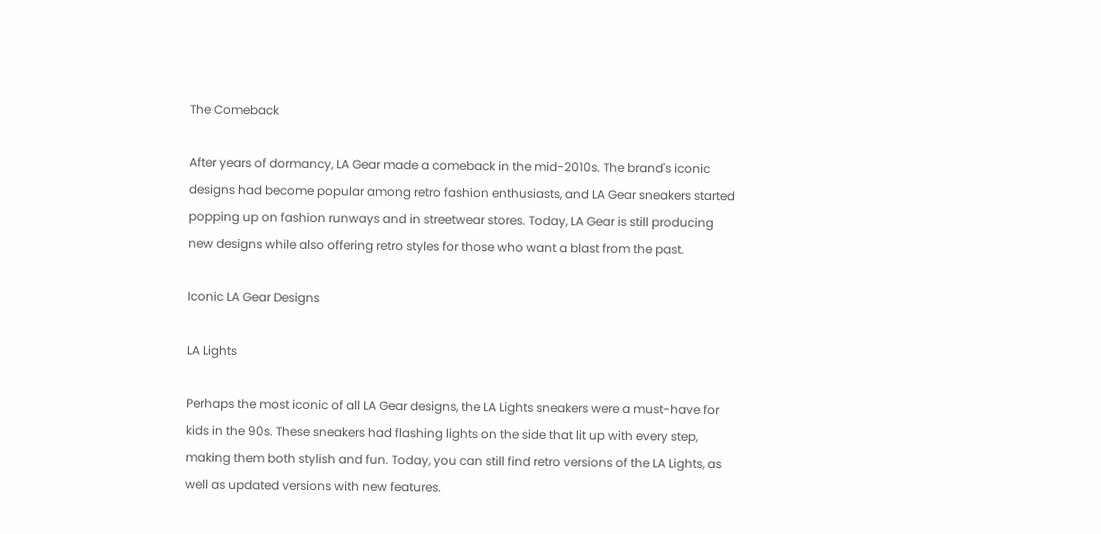The Comeback

After years of dormancy, LA Gear made a comeback in the mid-2010s. The brand's iconic designs had become popular among retro fashion enthusiasts, and LA Gear sneakers started popping up on fashion runways and in streetwear stores. Today, LA Gear is still producing new designs while also offering retro styles for those who want a blast from the past.

Iconic LA Gear Designs

LA Lights

Perhaps the most iconic of all LA Gear designs, the LA Lights sneakers were a must-have for kids in the 90s. These sneakers had flashing lights on the side that lit up with every step, making them both stylish and fun. Today, you can still find retro versions of the LA Lights, as well as updated versions with new features.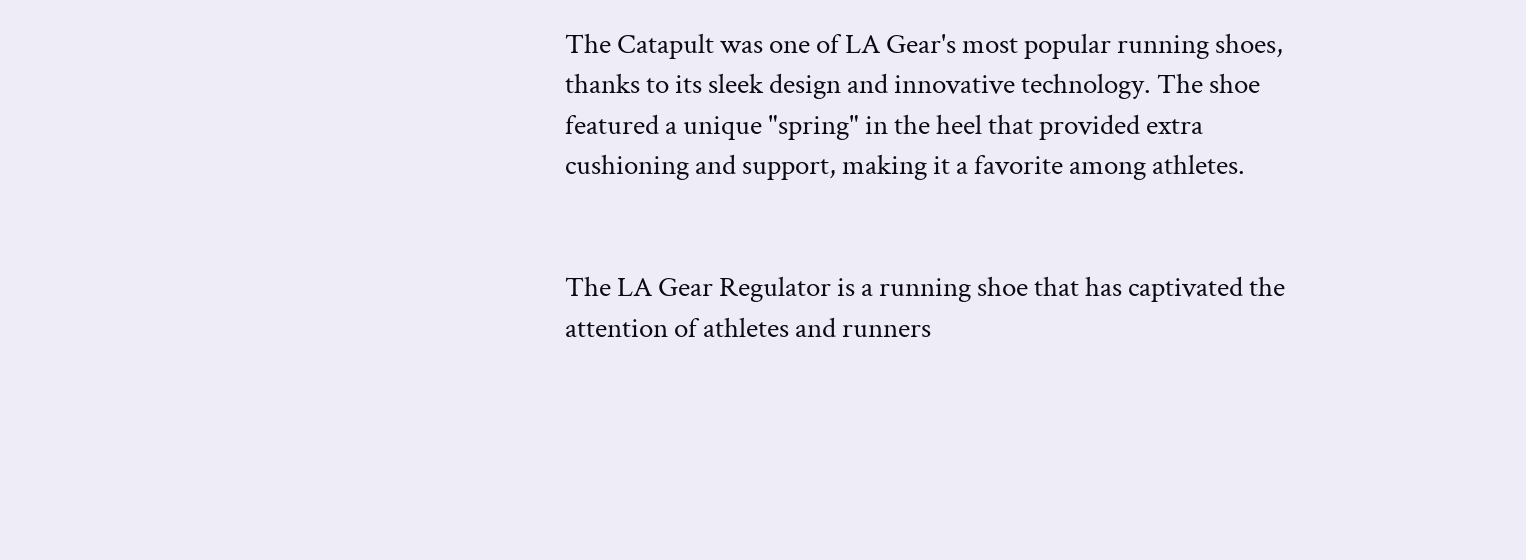The Catapult was one of LA Gear's most popular running shoes, thanks to its sleek design and innovative technology. The shoe featured a unique "spring" in the heel that provided extra cushioning and support, making it a favorite among athletes.


The LA Gear Regulator is a running shoe that has captivated the attention of athletes and runners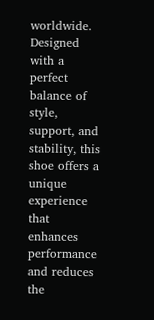worldwide. Designed with a perfect balance of style, support, and stability, this shoe offers a unique experience that enhances performance and reduces the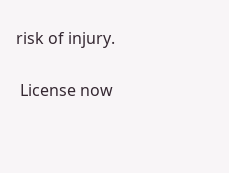risk of injury.

 License now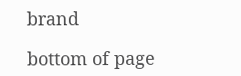brand

bottom of page